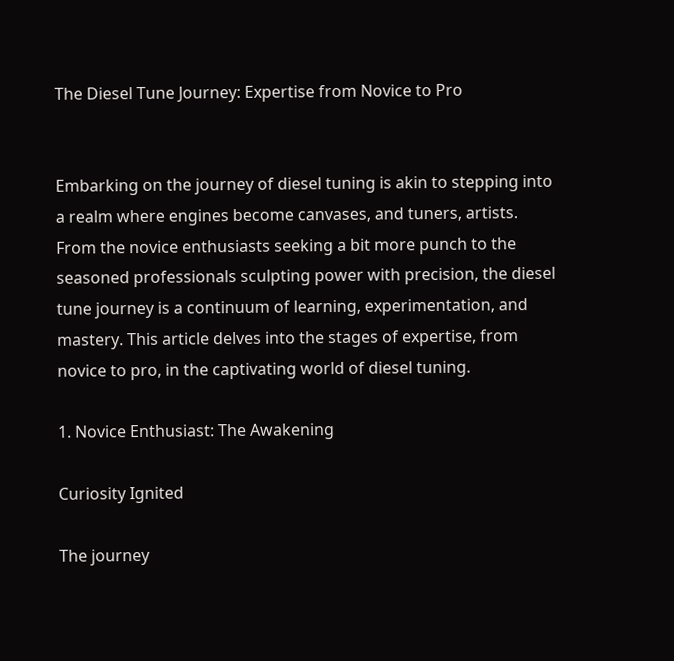The Diesel Tune Journey: Expertise from Novice to Pro


Embarking on the journey of diesel tuning is akin to stepping into a realm where engines become canvases, and tuners, artists. From the novice enthusiasts seeking a bit more punch to the seasoned professionals sculpting power with precision, the diesel tune journey is a continuum of learning, experimentation, and mastery. This article delves into the stages of expertise, from novice to pro, in the captivating world of diesel tuning.

1. Novice Enthusiast: The Awakening

Curiosity Ignited

The journey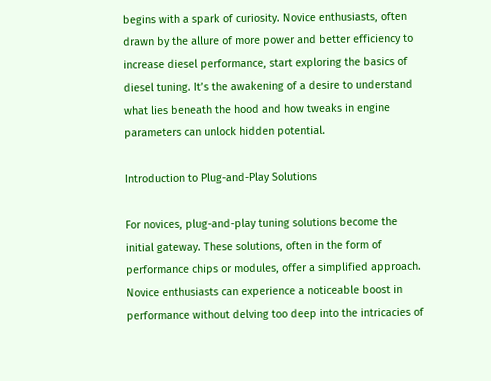begins with a spark of curiosity. Novice enthusiasts, often drawn by the allure of more power and better efficiency to increase diesel performance, start exploring the basics of diesel tuning. It’s the awakening of a desire to understand what lies beneath the hood and how tweaks in engine parameters can unlock hidden potential.

Introduction to Plug-and-Play Solutions

For novices, plug-and-play tuning solutions become the initial gateway. These solutions, often in the form of performance chips or modules, offer a simplified approach. Novice enthusiasts can experience a noticeable boost in performance without delving too deep into the intricacies of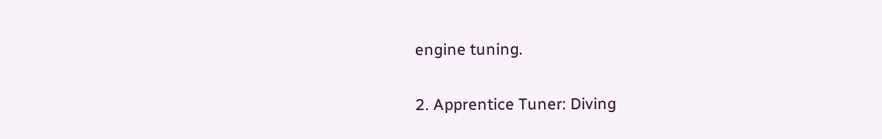engine tuning.

2. Apprentice Tuner: Diving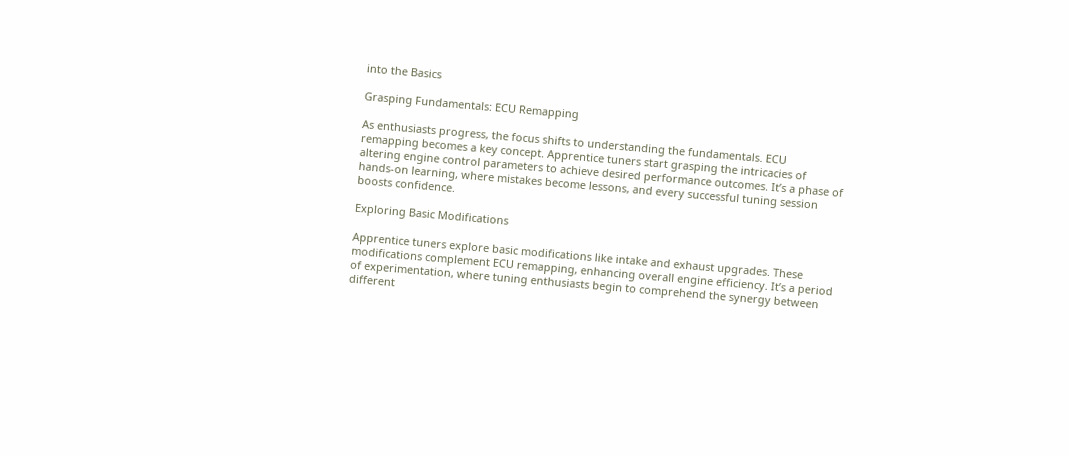into the Basics

Grasping Fundamentals: ECU Remapping

As enthusiasts progress, the focus shifts to understanding the fundamentals. ECU remapping becomes a key concept. Apprentice tuners start grasping the intricacies of altering engine control parameters to achieve desired performance outcomes. It’s a phase of hands-on learning, where mistakes become lessons, and every successful tuning session boosts confidence.

Exploring Basic Modifications

Apprentice tuners explore basic modifications like intake and exhaust upgrades. These modifications complement ECU remapping, enhancing overall engine efficiency. It’s a period of experimentation, where tuning enthusiasts begin to comprehend the synergy between different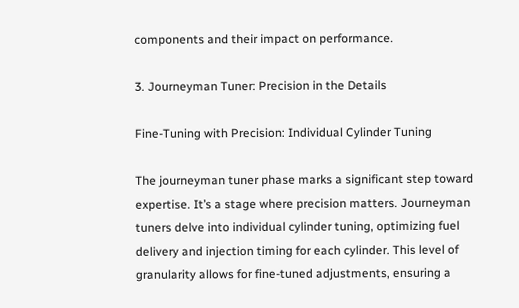components and their impact on performance.

3. Journeyman Tuner: Precision in the Details

Fine-Tuning with Precision: Individual Cylinder Tuning

The journeyman tuner phase marks a significant step toward expertise. It’s a stage where precision matters. Journeyman tuners delve into individual cylinder tuning, optimizing fuel delivery and injection timing for each cylinder. This level of granularity allows for fine-tuned adjustments, ensuring a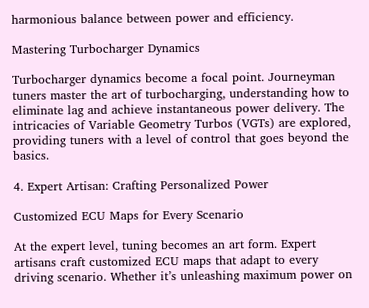harmonious balance between power and efficiency.

Mastering Turbocharger Dynamics

Turbocharger dynamics become a focal point. Journeyman tuners master the art of turbocharging, understanding how to eliminate lag and achieve instantaneous power delivery. The intricacies of Variable Geometry Turbos (VGTs) are explored, providing tuners with a level of control that goes beyond the basics.

4. Expert Artisan: Crafting Personalized Power

Customized ECU Maps for Every Scenario

At the expert level, tuning becomes an art form. Expert artisans craft customized ECU maps that adapt to every driving scenario. Whether it’s unleashing maximum power on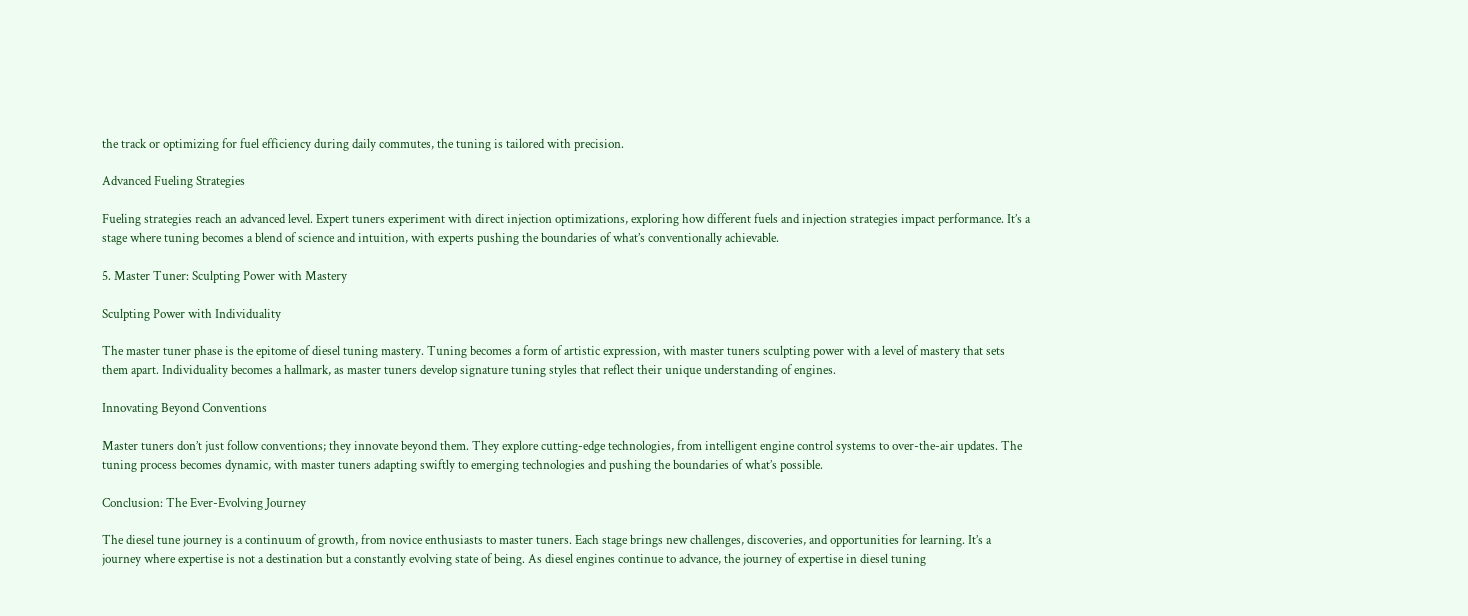the track or optimizing for fuel efficiency during daily commutes, the tuning is tailored with precision.

Advanced Fueling Strategies

Fueling strategies reach an advanced level. Expert tuners experiment with direct injection optimizations, exploring how different fuels and injection strategies impact performance. It’s a stage where tuning becomes a blend of science and intuition, with experts pushing the boundaries of what’s conventionally achievable.

5. Master Tuner: Sculpting Power with Mastery

Sculpting Power with Individuality

The master tuner phase is the epitome of diesel tuning mastery. Tuning becomes a form of artistic expression, with master tuners sculpting power with a level of mastery that sets them apart. Individuality becomes a hallmark, as master tuners develop signature tuning styles that reflect their unique understanding of engines.

Innovating Beyond Conventions

Master tuners don’t just follow conventions; they innovate beyond them. They explore cutting-edge technologies, from intelligent engine control systems to over-the-air updates. The tuning process becomes dynamic, with master tuners adapting swiftly to emerging technologies and pushing the boundaries of what’s possible.

Conclusion: The Ever-Evolving Journey

The diesel tune journey is a continuum of growth, from novice enthusiasts to master tuners. Each stage brings new challenges, discoveries, and opportunities for learning. It’s a journey where expertise is not a destination but a constantly evolving state of being. As diesel engines continue to advance, the journey of expertise in diesel tuning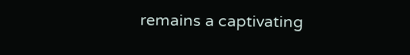remains a captivating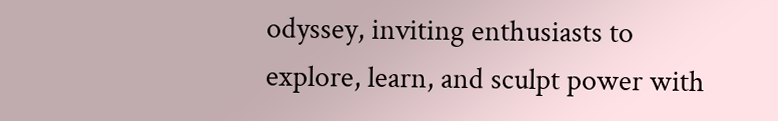odyssey, inviting enthusiasts to explore, learn, and sculpt power with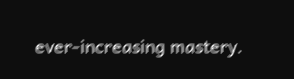ever-increasing mastery.